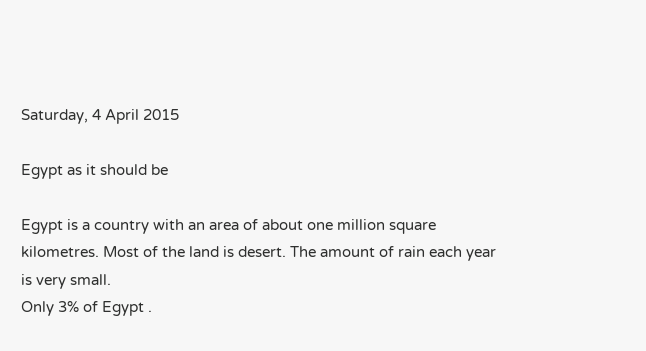Saturday, 4 April 2015

Egypt as it should be

Egypt is a country with an area of about one million square kilometres. Most of the land is desert. The amount of rain each year is very small.
Only 3% of Egypt .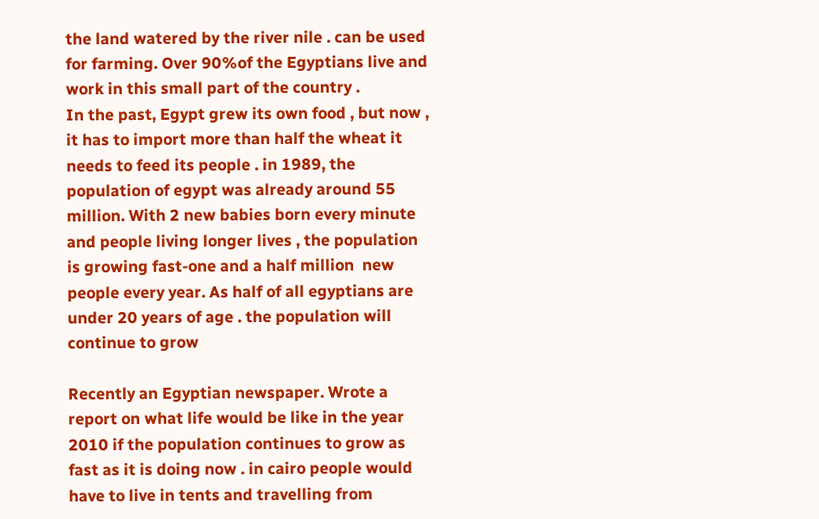the land watered by the river nile . can be used for farming. Over 90%of the Egyptians live and work in this small part of the country .
In the past, Egypt grew its own food , but now , it has to import more than half the wheat it needs to feed its people . in 1989, the population of egypt was already around 55 million. With 2 new babies born every minute and people living longer lives , the population is growing fast-one and a half million  new people every year. As half of all egyptians are under 20 years of age . the population will continue to grow

Recently an Egyptian newspaper. Wrote a report on what life would be like in the year 2010 if the population continues to grow as fast as it is doing now . in cairo people would have to live in tents and travelling from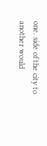one. side of the city to another would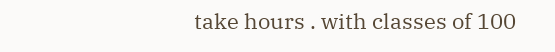take hours . with classes of 100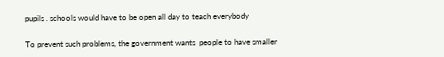pupils . schools would have to be open all day to teach everybody

To prevent such problems, the government wants  people to have smaller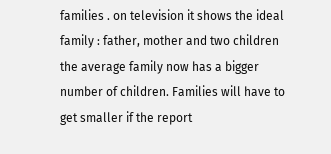families . on television it shows the ideal family : father, mother and two children the average family now has a bigger number of children. Families will have to get smaller if the report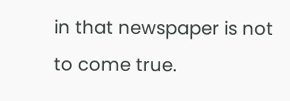in that newspaper is not to come true.